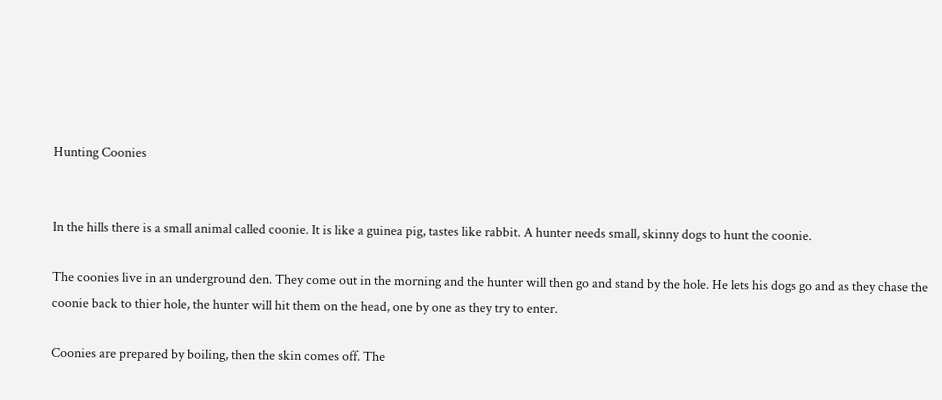Hunting Coonies


In the hills there is a small animal called coonie. It is like a guinea pig, tastes like rabbit. A hunter needs small, skinny dogs to hunt the coonie.

The coonies live in an underground den. They come out in the morning and the hunter will then go and stand by the hole. He lets his dogs go and as they chase the coonie back to thier hole, the hunter will hit them on the head, one by one as they try to enter.

Coonies are prepared by boiling, then the skin comes off. The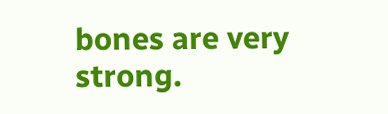bones are very strong.